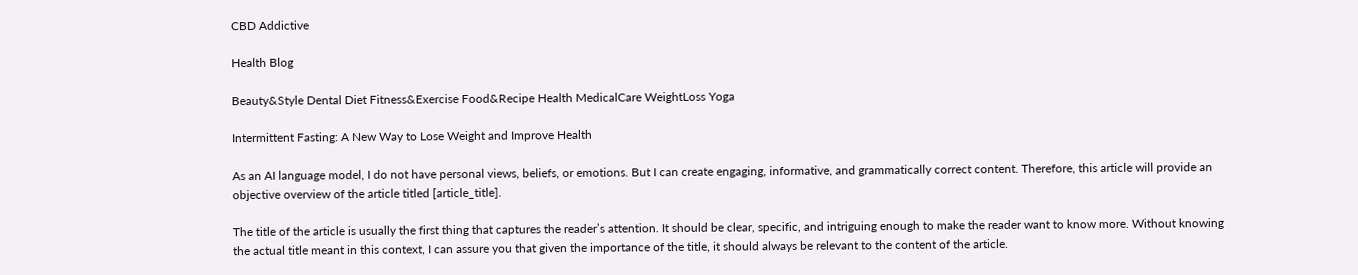CBD Addictive

Health Blog

Beauty&Style Dental Diet Fitness&Exercise Food&Recipe Health MedicalCare WeightLoss Yoga

Intermittent Fasting: A New Way to Lose Weight and Improve Health

As an AI language model, I do not have personal views, beliefs, or emotions. But I can create engaging, informative, and grammatically correct content. Therefore, this article will provide an objective overview of the article titled [article_title].

The title of the article is usually the first thing that captures the reader’s attention. It should be clear, specific, and intriguing enough to make the reader want to know more. Without knowing the actual title meant in this context, I can assure you that given the importance of the title, it should always be relevant to the content of the article.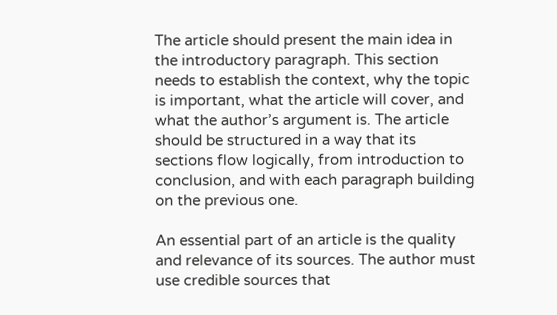The article should present the main idea in the introductory paragraph. This section needs to establish the context, why the topic is important, what the article will cover, and what the author’s argument is. The article should be structured in a way that its sections flow logically, from introduction to conclusion, and with each paragraph building on the previous one.

An essential part of an article is the quality and relevance of its sources. The author must use credible sources that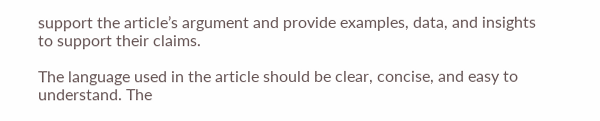support the article’s argument and provide examples, data, and insights to support their claims.

The language used in the article should be clear, concise, and easy to understand. The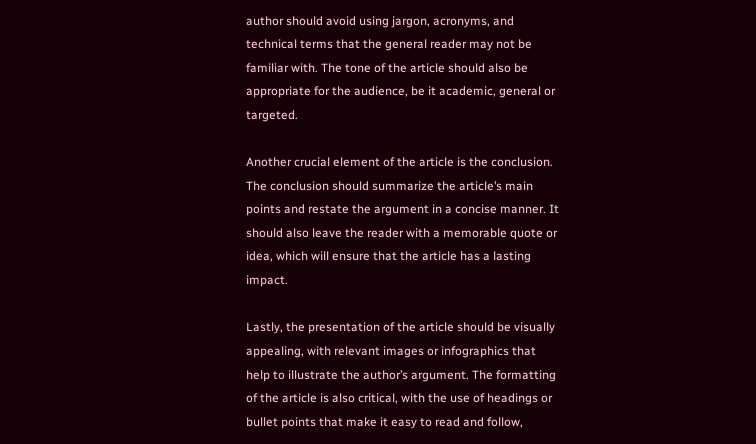author should avoid using jargon, acronyms, and technical terms that the general reader may not be familiar with. The tone of the article should also be appropriate for the audience, be it academic, general or targeted.

Another crucial element of the article is the conclusion. The conclusion should summarize the article’s main points and restate the argument in a concise manner. It should also leave the reader with a memorable quote or idea, which will ensure that the article has a lasting impact.

Lastly, the presentation of the article should be visually appealing, with relevant images or infographics that help to illustrate the author’s argument. The formatting of the article is also critical, with the use of headings or bullet points that make it easy to read and follow,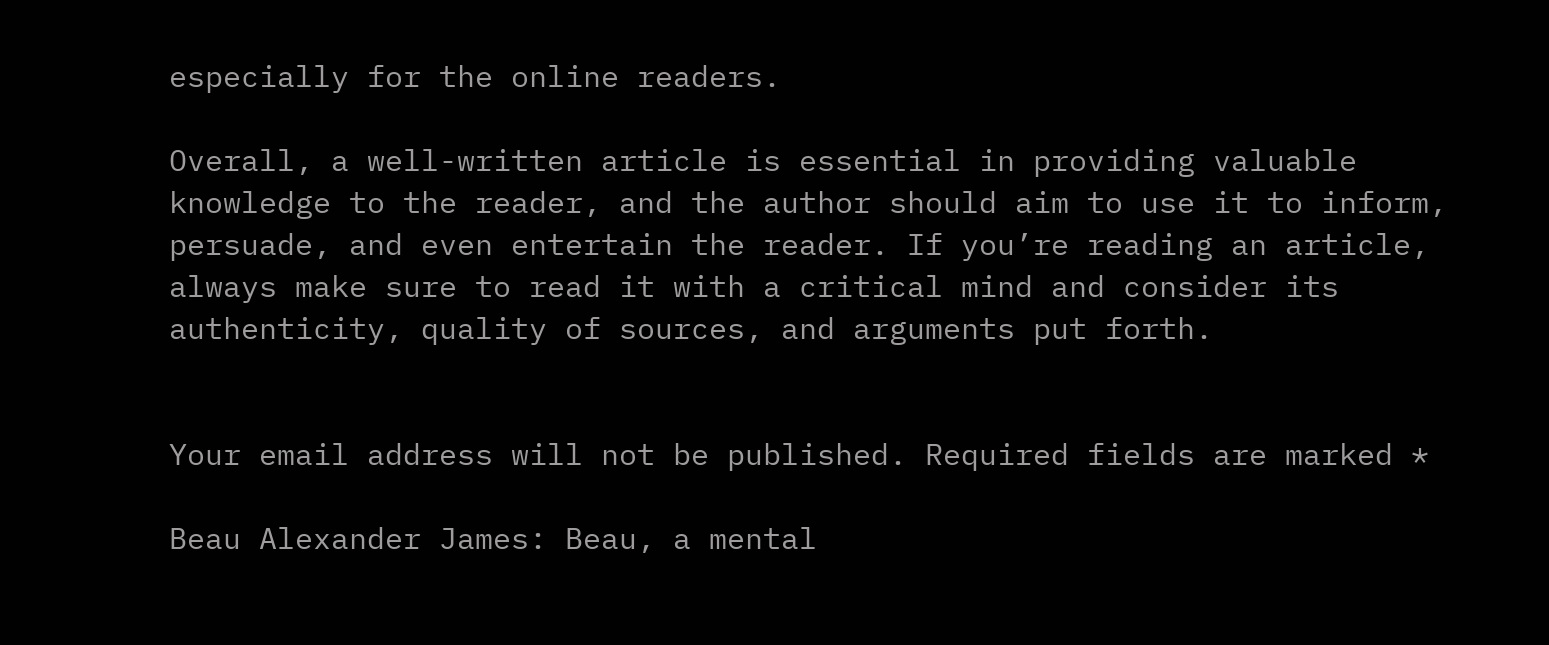especially for the online readers.

Overall, a well-written article is essential in providing valuable knowledge to the reader, and the author should aim to use it to inform, persuade, and even entertain the reader. If you’re reading an article, always make sure to read it with a critical mind and consider its authenticity, quality of sources, and arguments put forth.


Your email address will not be published. Required fields are marked *

Beau Alexander James: Beau, a mental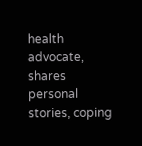health advocate, shares personal stories, coping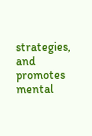strategies, and promotes mental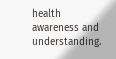health awareness and understanding.